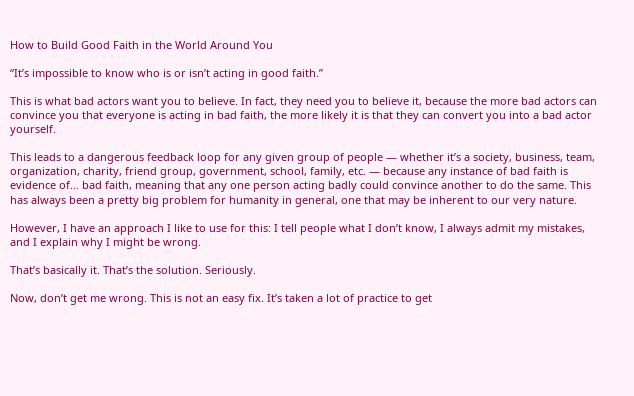How to Build Good Faith in the World Around You

“It’s impossible to know who is or isn’t acting in good faith.”

This is what bad actors want you to believe. In fact, they need you to believe it, because the more bad actors can convince you that everyone is acting in bad faith, the more likely it is that they can convert you into a bad actor yourself.

This leads to a dangerous feedback loop for any given group of people — whether it’s a society, business, team, organization, charity, friend group, government, school, family, etc. — because any instance of bad faith is evidence of… bad faith, meaning that any one person acting badly could convince another to do the same. This has always been a pretty big problem for humanity in general, one that may be inherent to our very nature.

However, I have an approach I like to use for this: I tell people what I don’t know, I always admit my mistakes, and I explain why I might be wrong.

That’s basically it. That’s the solution. Seriously.

Now, don’t get me wrong. This is not an easy fix. It’s taken a lot of practice to get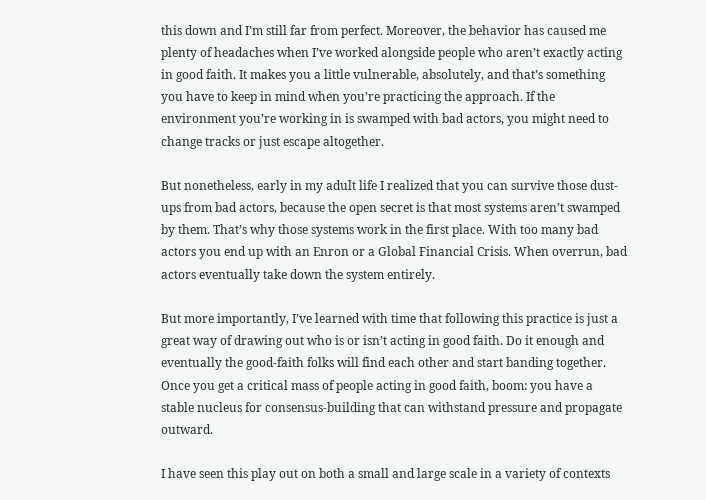this down and I’m still far from perfect. Moreover, the behavior has caused me plenty of headaches when I’ve worked alongside people who aren’t exactly acting in good faith. It makes you a little vulnerable, absolutely, and that’s something you have to keep in mind when you’re practicing the approach. If the environment you’re working in is swamped with bad actors, you might need to change tracks or just escape altogether.

But nonetheless, early in my adult life I realized that you can survive those dust-ups from bad actors, because the open secret is that most systems aren’t swamped by them. That’s why those systems work in the first place. With too many bad actors you end up with an Enron or a Global Financial Crisis. When overrun, bad actors eventually take down the system entirely.

But more importantly, I’ve learned with time that following this practice is just a great way of drawing out who is or isn’t acting in good faith. Do it enough and eventually the good-faith folks will find each other and start banding together. Once you get a critical mass of people acting in good faith, boom: you have a stable nucleus for consensus-building that can withstand pressure and propagate outward.

I have seen this play out on both a small and large scale in a variety of contexts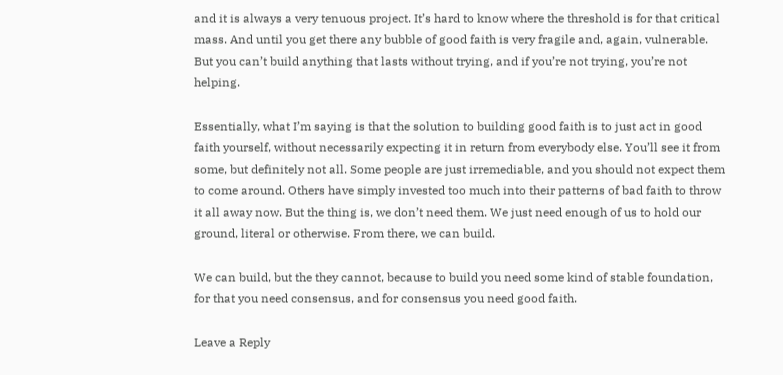and it is always a very tenuous project. It’s hard to know where the threshold is for that critical mass. And until you get there any bubble of good faith is very fragile and, again, vulnerable. But you can’t build anything that lasts without trying, and if you’re not trying, you’re not helping.

Essentially, what I’m saying is that the solution to building good faith is to just act in good faith yourself, without necessarily expecting it in return from everybody else. You’ll see it from some, but definitely not all. Some people are just irremediable, and you should not expect them to come around. Others have simply invested too much into their patterns of bad faith to throw it all away now. But the thing is, we don’t need them. We just need enough of us to hold our ground, literal or otherwise. From there, we can build.

We can build, but the they cannot, because to build you need some kind of stable foundation, for that you need consensus, and for consensus you need good faith.

Leave a Reply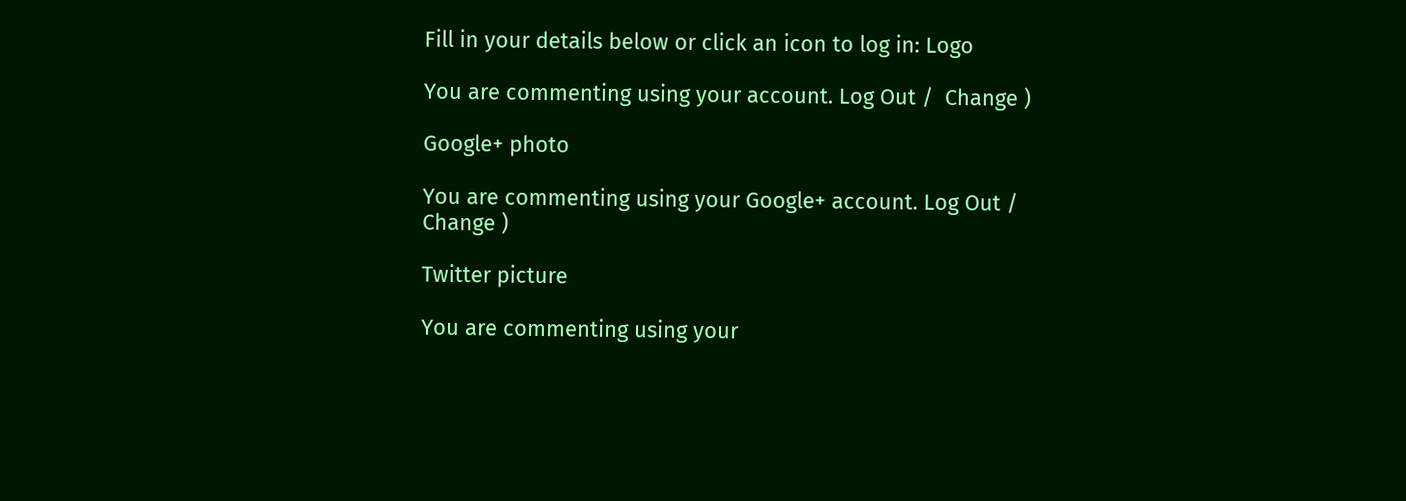Fill in your details below or click an icon to log in: Logo

You are commenting using your account. Log Out /  Change )

Google+ photo

You are commenting using your Google+ account. Log Out /  Change )

Twitter picture

You are commenting using your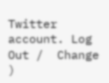Twitter account. Log Out /  Change )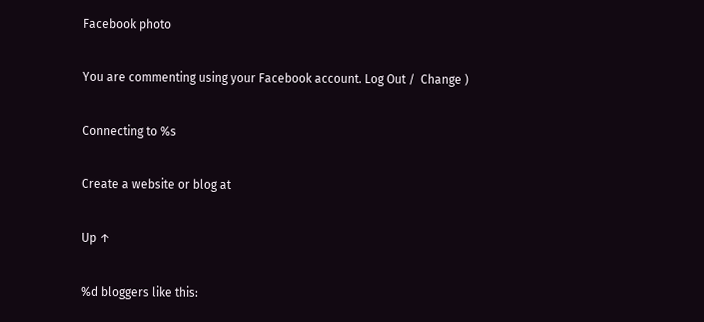Facebook photo

You are commenting using your Facebook account. Log Out /  Change )

Connecting to %s

Create a website or blog at

Up ↑

%d bloggers like this: